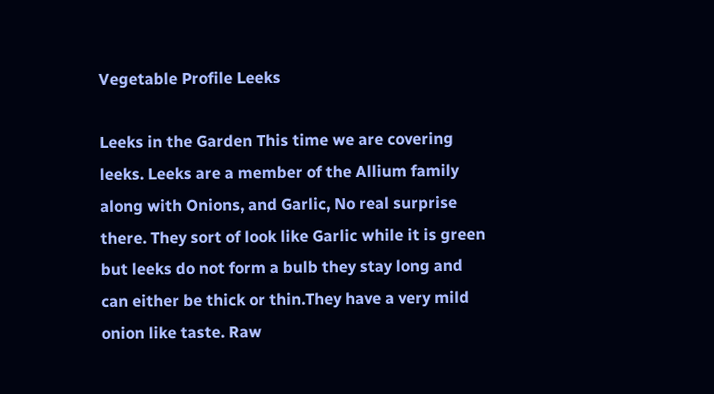Vegetable Profile Leeks

Leeks in the Garden This time we are covering leeks. Leeks are a member of the Allium family along with Onions, and Garlic, No real surprise there. They sort of look like Garlic while it is green but leeks do not form a bulb they stay long and can either be thick or thin.They have a very mild onion like taste. Raw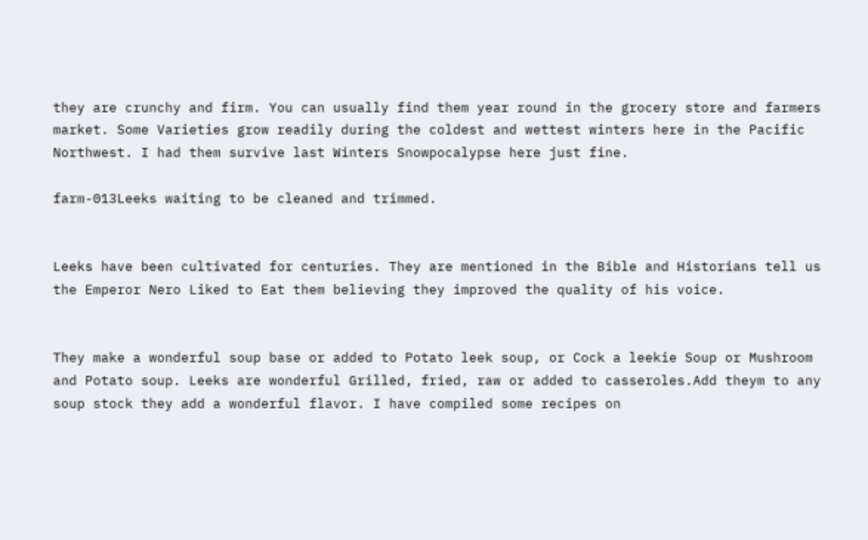they are crunchy and firm. You can usually find them year round in the grocery store and farmers market. Some Varieties grow readily during the coldest and wettest winters here in the Pacific Northwest. I had them survive last Winters Snowpocalypse here just fine.

farm-013Leeks waiting to be cleaned and trimmed.


Leeks have been cultivated for centuries. They are mentioned in the Bible and Historians tell us the Emperor Nero Liked to Eat them believing they improved the quality of his voice.


They make a wonderful soup base or added to Potato leek soup, or Cock a leekie Soup or Mushroom and Potato soup. Leeks are wonderful Grilled, fried, raw or added to casseroles.Add theym to any soup stock they add a wonderful flavor. I have compiled some recipes on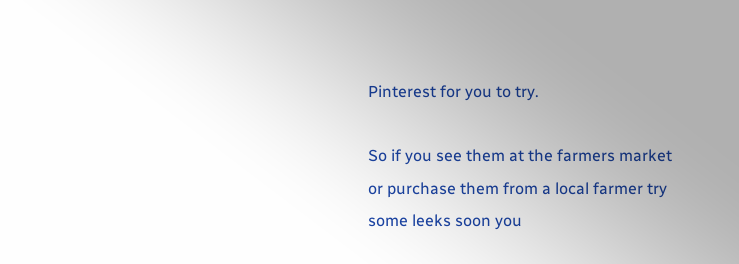Pinterest for you to try.

So if you see them at the farmers market or purchase them from a local farmer try some leeks soon you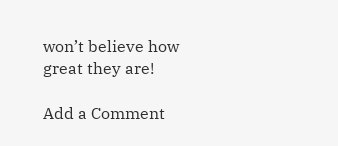won’t believe how great they are!

Add a Comment